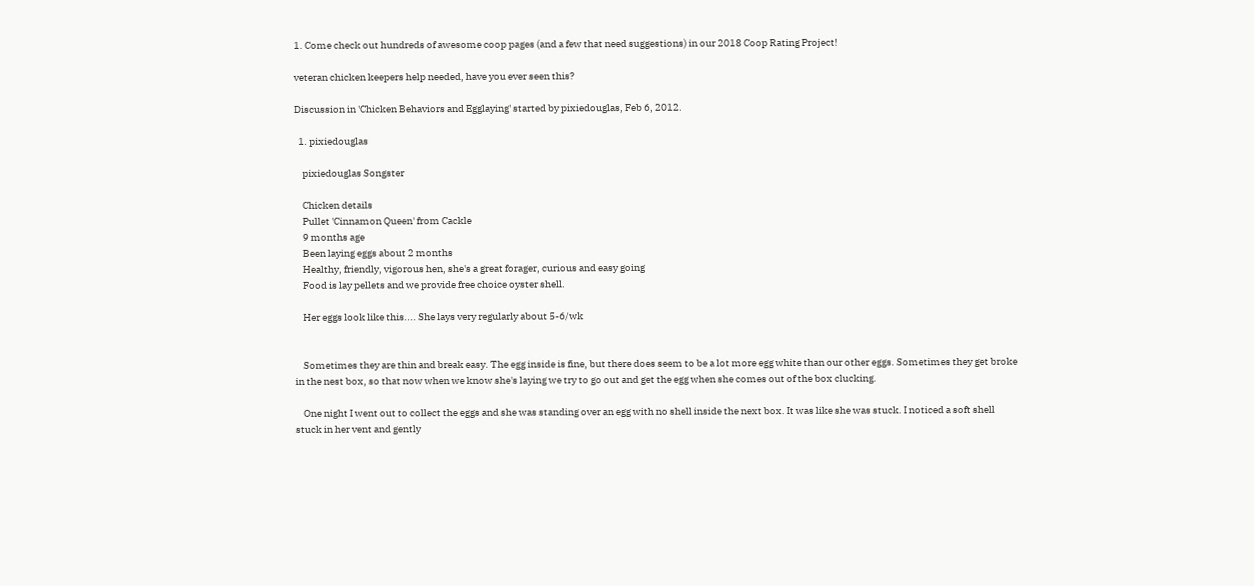1. Come check out hundreds of awesome coop pages (and a few that need suggestions) in our 2018 Coop Rating Project!

veteran chicken keepers help needed, have you ever seen this?

Discussion in 'Chicken Behaviors and Egglaying' started by pixiedouglas, Feb 6, 2012.

  1. pixiedouglas

    pixiedouglas Songster

    Chicken details
    Pullet 'Cinnamon Queen' from Cackle
    9 months age
    Been laying eggs about 2 months
    Healthy, friendly, vigorous hen, she's a great forager, curious and easy going
    Food is lay pellets and we provide free choice oyster shell.

    Her eggs look like this.... She lays very regularly about 5-6/wk


    Sometimes they are thin and break easy. The egg inside is fine, but there does seem to be a lot more egg white than our other eggs. Sometimes they get broke in the nest box, so that now when we know she's laying we try to go out and get the egg when she comes out of the box clucking.

    One night I went out to collect the eggs and she was standing over an egg with no shell inside the next box. It was like she was stuck. I noticed a soft shell stuck in her vent and gently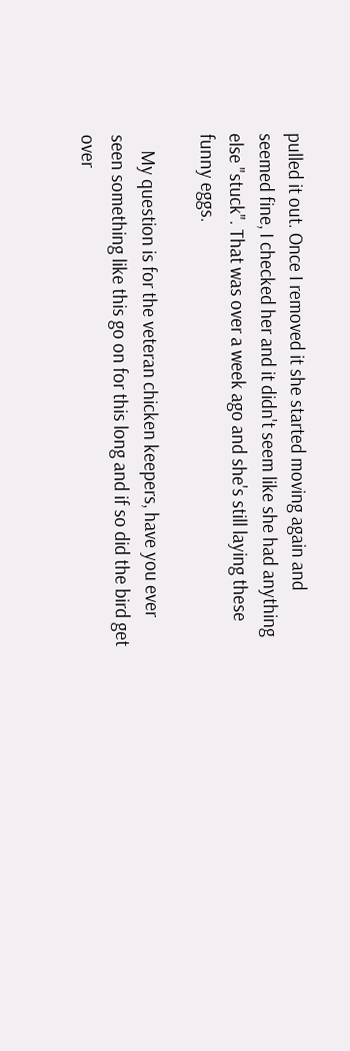pulled it out. Once I removed it she started moving again and seemed fine, I checked her and it didn't seem like she had anything else "stuck". That was over a week ago and she's still laying these funny eggs.

    My question is for the veteran chicken keepers, have you ever seen something like this go on for this long and if so did the bird get over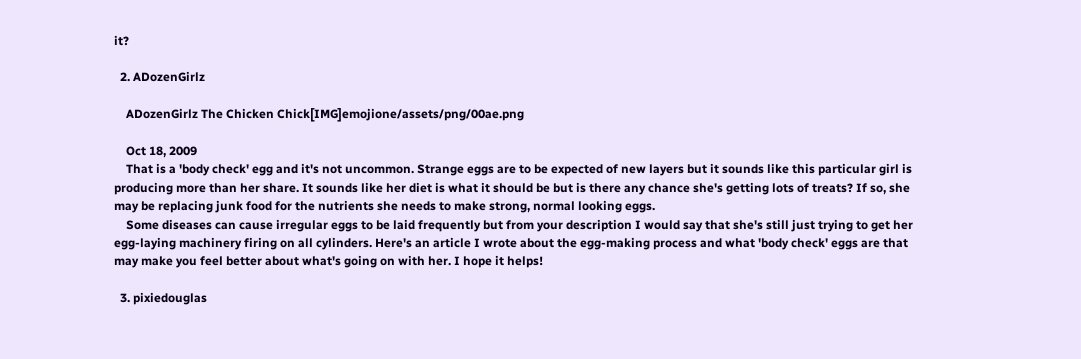it?

  2. ADozenGirlz

    ADozenGirlz The Chicken Chick[IMG]emojione/assets/png/00ae.png

    Oct 18, 2009
    That is a 'body check' egg and it's not uncommon. Strange eggs are to be expected of new layers but it sounds like this particular girl is producing more than her share. It sounds like her diet is what it should be but is there any chance she's getting lots of treats? If so, she may be replacing junk food for the nutrients she needs to make strong, normal looking eggs.
    Some diseases can cause irregular eggs to be laid frequently but from your description I would say that she's still just trying to get her egg-laying machinery firing on all cylinders. Here's an article I wrote about the egg-making process and what 'body check' eggs are that may make you feel better about what's going on with her. I hope it helps!

  3. pixiedouglas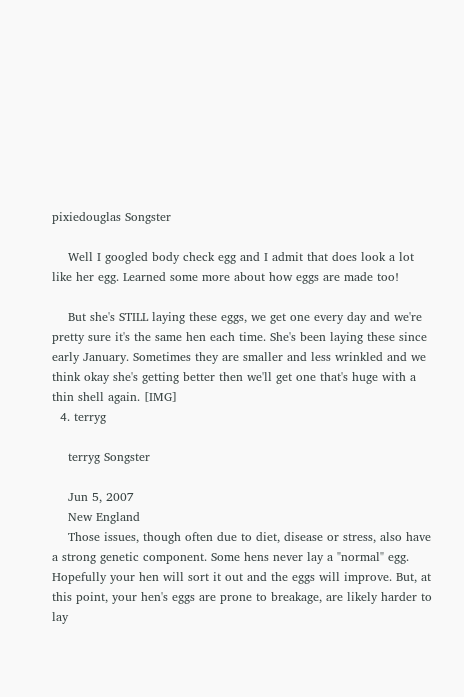pixiedouglas Songster

    Well I googled body check egg and I admit that does look a lot like her egg. Learned some more about how eggs are made too!

    But she's STILL laying these eggs, we get one every day and we're pretty sure it's the same hen each time. She's been laying these since early January. Sometimes they are smaller and less wrinkled and we think okay she's getting better then we'll get one that's huge with a thin shell again. [IMG]
  4. terryg

    terryg Songster

    Jun 5, 2007
    New England
    Those issues, though often due to diet, disease or stress, also have a strong genetic component. Some hens never lay a "normal" egg. Hopefully your hen will sort it out and the eggs will improve. But, at this point, your hen's eggs are prone to breakage, are likely harder to lay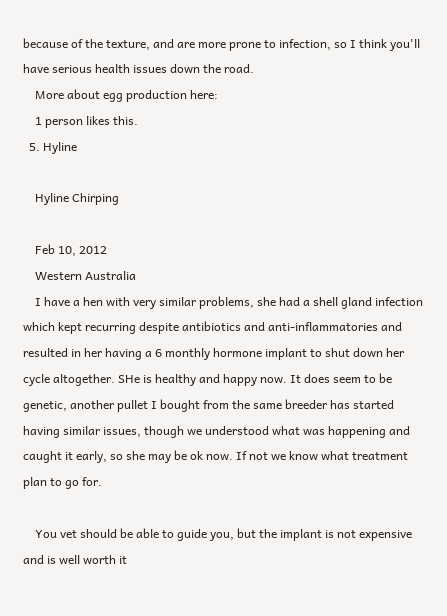because of the texture, and are more prone to infection, so I think you'll have serious health issues down the road.
    More about egg production here:
    1 person likes this.
  5. Hyline

    Hyline Chirping

    Feb 10, 2012
    Western Australia
    I have a hen with very similar problems, she had a shell gland infection which kept recurring despite antibiotics and anti-inflammatories and resulted in her having a 6 monthly hormone implant to shut down her cycle altogether. SHe is healthy and happy now. It does seem to be genetic, another pullet I bought from the same breeder has started having similar issues, though we understood what was happening and caught it early, so she may be ok now. If not we know what treatment plan to go for.

    You vet should be able to guide you, but the implant is not expensive and is well worth it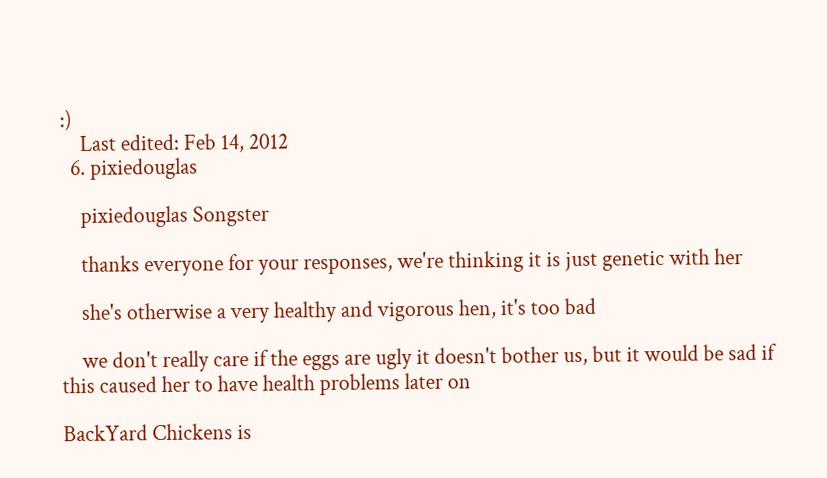:)
    Last edited: Feb 14, 2012
  6. pixiedouglas

    pixiedouglas Songster

    thanks everyone for your responses, we're thinking it is just genetic with her

    she's otherwise a very healthy and vigorous hen, it's too bad

    we don't really care if the eggs are ugly it doesn't bother us, but it would be sad if this caused her to have health problems later on

BackYard Chickens is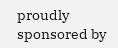proudly sponsored by